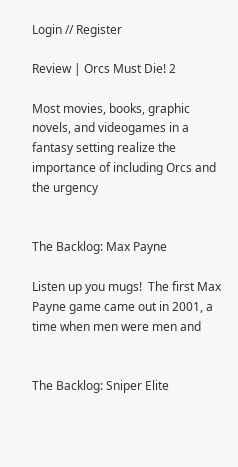Login // Register

Review | Orcs Must Die! 2

Most movies, books, graphic novels, and videogames in a fantasy setting realize the importance of including Orcs and the urgency


The Backlog: Max Payne

Listen up you mugs!  The first Max Payne game came out in 2001, a time when men were men and


The Backlog: Sniper Elite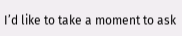I’d like to take a moment to ask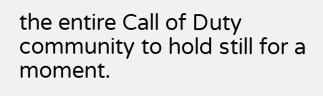the entire Call of Duty community to hold still for a moment.